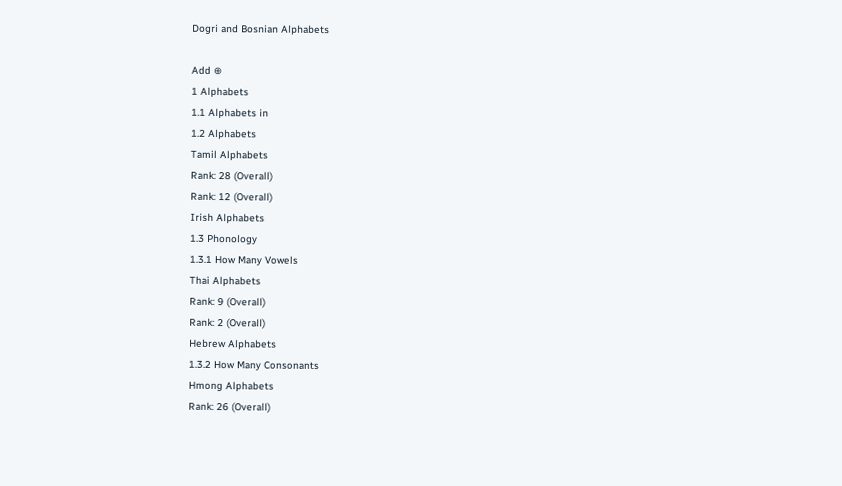Dogri and Bosnian Alphabets

Add ⊕
1 Alphabets
1.1 Alphabets in
1.2 Alphabets
Tamil Alphabets
Rank: 28 (Overall)
Rank: 12 (Overall)
Irish Alphabets
1.3 Phonology
1.3.1 How Many Vowels
Thai Alphabets
Rank: 9 (Overall)
Rank: 2 (Overall)
Hebrew Alphabets
1.3.2 How Many Consonants
Hmong Alphabets
Rank: 26 (Overall)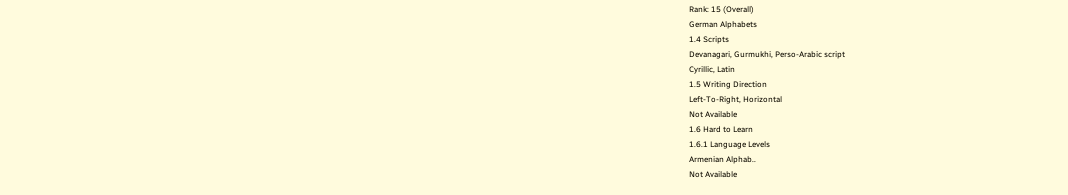Rank: 15 (Overall)
German Alphabets
1.4 Scripts
Devanagari, Gurmukhi, Perso-Arabic script
Cyrillic, Latin
1.5 Writing Direction
Left-To-Right, Horizontal
Not Available
1.6 Hard to Learn
1.6.1 Language Levels
Armenian Alphab..
Not Available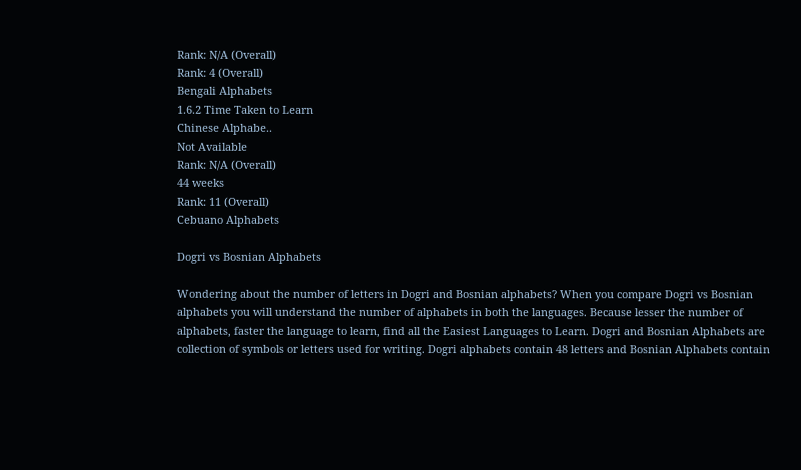Rank: N/A (Overall)
Rank: 4 (Overall)
Bengali Alphabets
1.6.2 Time Taken to Learn
Chinese Alphabe..
Not Available
Rank: N/A (Overall)
44 weeks
Rank: 11 (Overall)
Cebuano Alphabets

Dogri vs Bosnian Alphabets

Wondering about the number of letters in Dogri and Bosnian alphabets? When you compare Dogri vs Bosnian alphabets you will understand the number of alphabets in both the languages. Because lesser the number of alphabets, faster the language to learn, find all the Easiest Languages to Learn. Dogri and Bosnian Alphabets are collection of symbols or letters used for writing. Dogri alphabets contain 48 letters and Bosnian Alphabets contain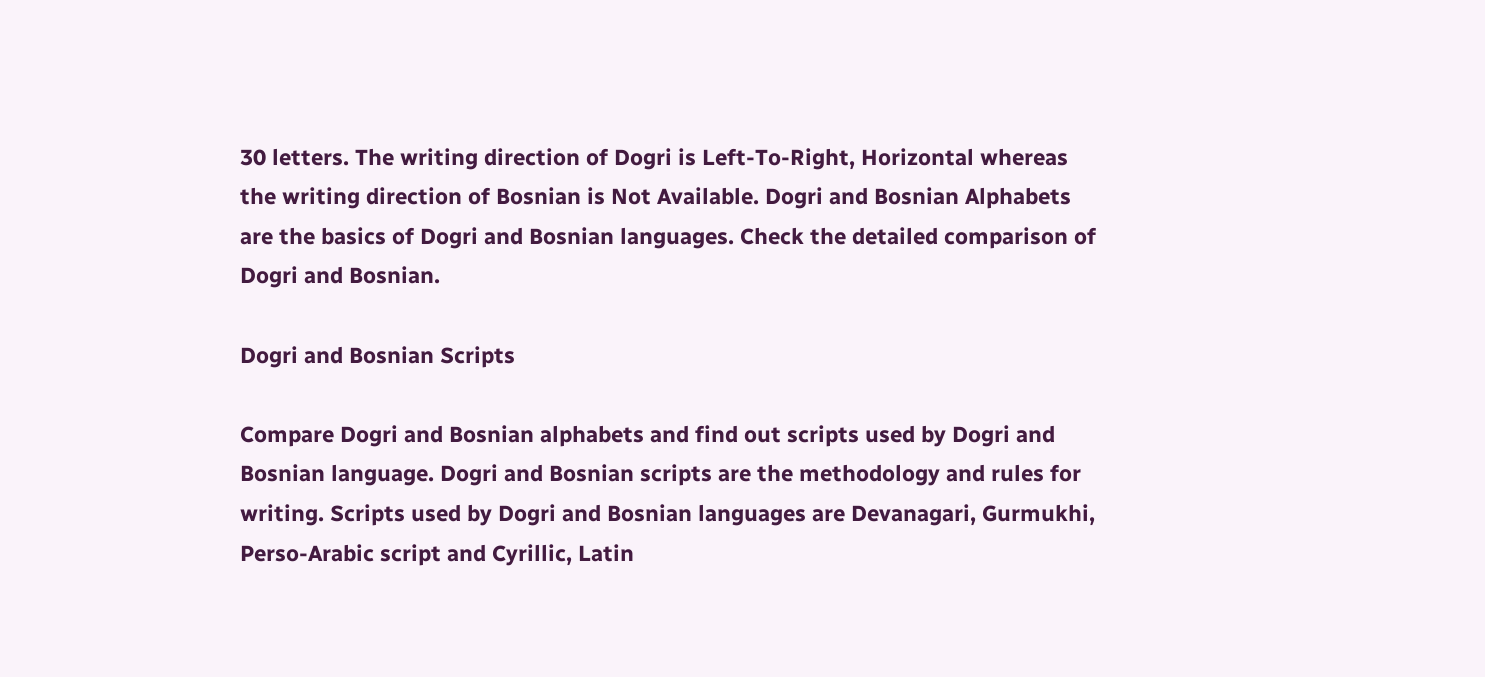30 letters. The writing direction of Dogri is Left-To-Right, Horizontal whereas the writing direction of Bosnian is Not Available. Dogri and Bosnian Alphabets are the basics of Dogri and Bosnian languages. Check the detailed comparison of Dogri and Bosnian.

Dogri and Bosnian Scripts

Compare Dogri and Bosnian alphabets and find out scripts used by Dogri and Bosnian language. Dogri and Bosnian scripts are the methodology and rules for writing. Scripts used by Dogri and Bosnian languages are Devanagari, Gurmukhi, Perso-Arabic script and Cyrillic, Latin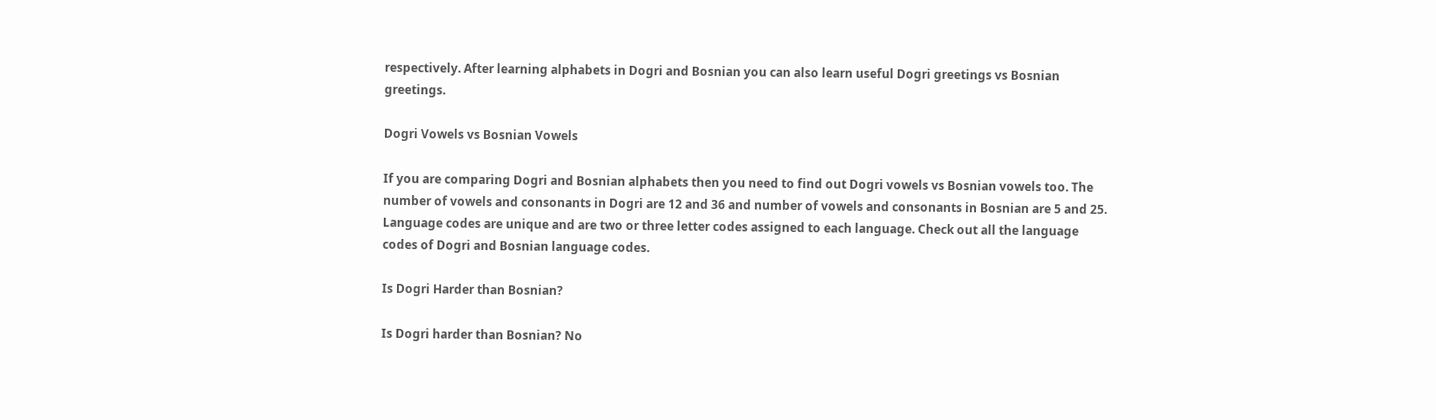respectively. After learning alphabets in Dogri and Bosnian you can also learn useful Dogri greetings vs Bosnian greetings.

Dogri Vowels vs Bosnian Vowels

If you are comparing Dogri and Bosnian alphabets then you need to find out Dogri vowels vs Bosnian vowels too. The number of vowels and consonants in Dogri are 12 and 36 and number of vowels and consonants in Bosnian are 5 and 25. Language codes are unique and are two or three letter codes assigned to each language. Check out all the language codes of Dogri and Bosnian language codes.

Is Dogri Harder than Bosnian?

Is Dogri harder than Bosnian? No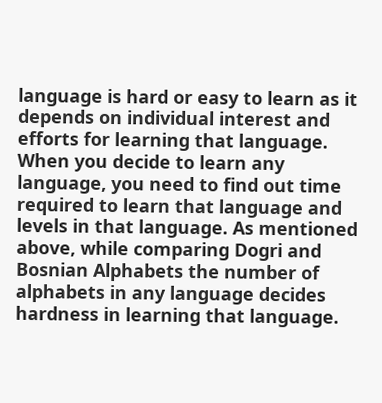language is hard or easy to learn as it depends on individual interest and efforts for learning that language. When you decide to learn any language, you need to find out time required to learn that language and levels in that language. As mentioned above, while comparing Dogri and Bosnian Alphabets the number of alphabets in any language decides hardness in learning that language.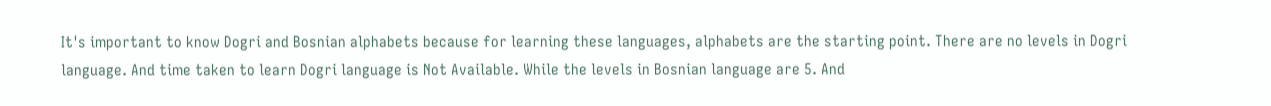It's important to know Dogri and Bosnian alphabets because for learning these languages, alphabets are the starting point. There are no levels in Dogri language. And time taken to learn Dogri language is Not Available. While the levels in Bosnian language are 5. And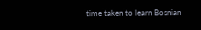time taken to learn Bosnian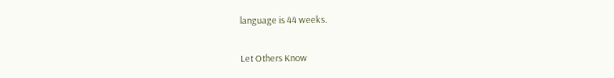language is 44 weeks.

Let Others Know